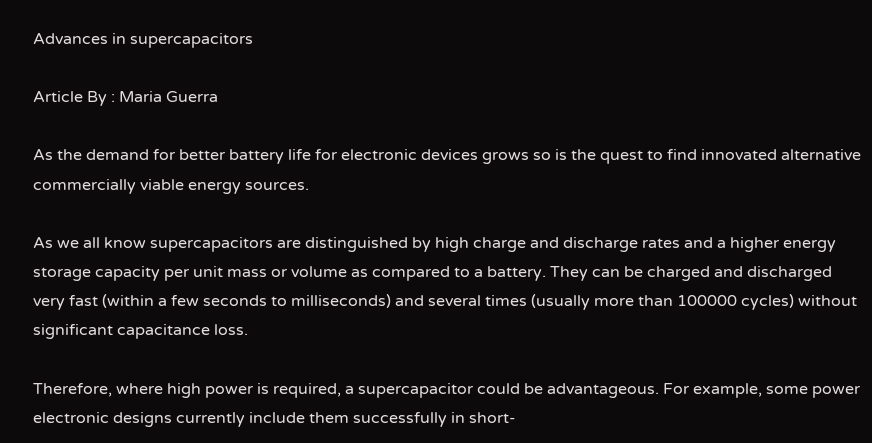Advances in supercapacitors

Article By : Maria Guerra

As the demand for better battery life for electronic devices grows so is the quest to find innovated alternative commercially viable energy sources.

As we all know supercapacitors are distinguished by high charge and discharge rates and a higher energy storage capacity per unit mass or volume as compared to a battery. They can be charged and discharged very fast (within a few seconds to milliseconds) and several times (usually more than 100000 cycles) without significant capacitance loss.

Therefore, where high power is required, a supercapacitor could be advantageous. For example, some power electronic designs currently include them successfully in short-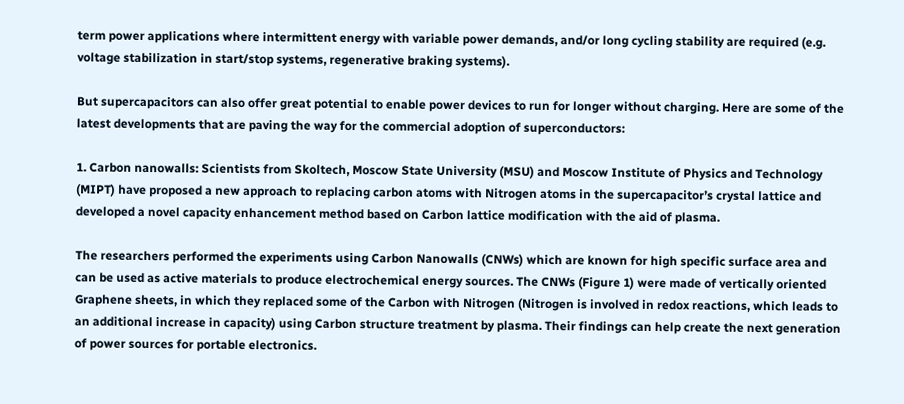term power applications where intermittent energy with variable power demands, and/or long cycling stability are required (e.g. voltage stabilization in start/stop systems, regenerative braking systems).

But supercapacitors can also offer great potential to enable power devices to run for longer without charging. Here are some of the latest developments that are paving the way for the commercial adoption of superconductors:

1. Carbon nanowalls: Scientists from Skoltech, Moscow State University (MSU) and Moscow Institute of Physics and Technology (MIPT) have proposed a new approach to replacing carbon atoms with Nitrogen atoms in the supercapacitor’s crystal lattice and developed a novel capacity enhancement method based on Carbon lattice modification with the aid of plasma.

The researchers performed the experiments using Carbon Nanowalls (CNWs) which are known for high specific surface area and can be used as active materials to produce electrochemical energy sources. The CNWs (Figure 1) were made of vertically oriented Graphene sheets, in which they replaced some of the Carbon with Nitrogen (Nitrogen is involved in redox reactions, which leads to an additional increase in capacity) using Carbon structure treatment by plasma. Their findings can help create the next generation of power sources for portable electronics.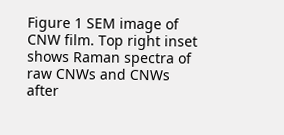Figure 1 SEM image of CNW film. Top right inset shows Raman spectra of raw CNWs and CNWs after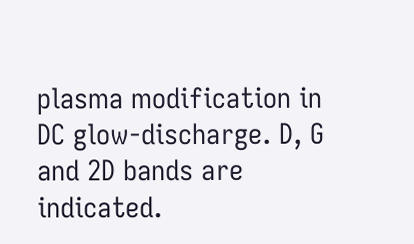plasma modification in DC glow-discharge. D, G and 2D bands are indicated.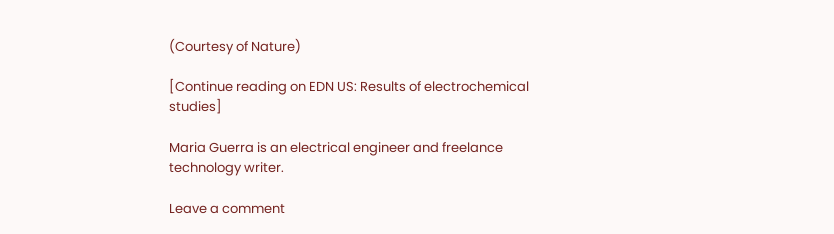(Courtesy of Nature)

[Continue reading on EDN US: Results of electrochemical studies]

Maria Guerra is an electrical engineer and freelance technology writer.

Leave a comment